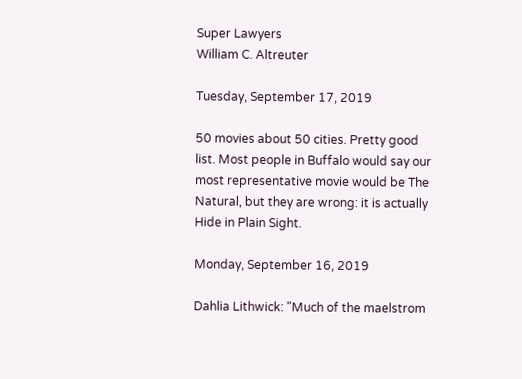Super Lawyers
William C. Altreuter

Tuesday, September 17, 2019

50 movies about 50 cities. Pretty good list. Most people in Buffalo would say our most representative movie would be The Natural, but they are wrong: it is actually Hide in Plain Sight.

Monday, September 16, 2019

Dahlia Lithwick: "Much of the maelstrom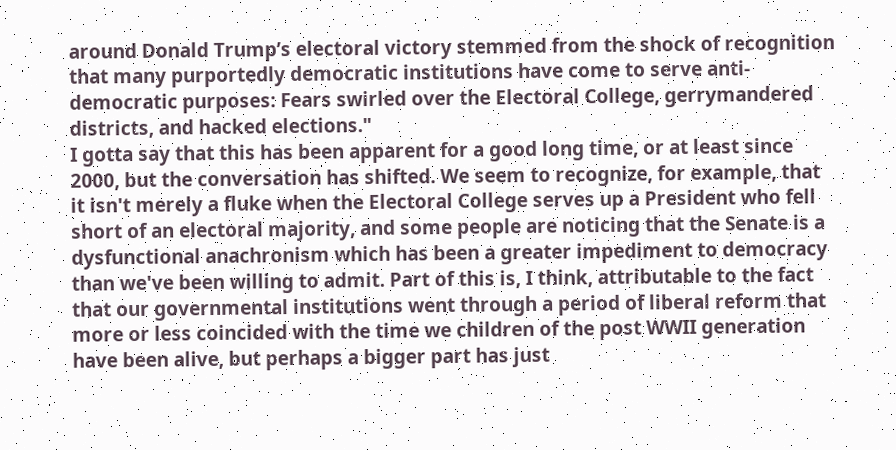around Donald Trump’s electoral victory stemmed from the shock of recognition that many purportedly democratic institutions have come to serve anti-democratic purposes: Fears swirled over the Electoral College, gerrymandered districts, and hacked elections."
I gotta say that this has been apparent for a good long time, or at least since 2000, but the conversation has shifted. We seem to recognize, for example, that it isn't merely a fluke when the Electoral College serves up a President who fell short of an electoral majority, and some people are noticing that the Senate is a dysfunctional anachronism which has been a greater impediment to democracy than we've been willing to admit. Part of this is, I think, attributable to the fact that our governmental institutions went through a period of liberal reform that more or less coincided with the time we children of the post WWII generation have been alive, but perhaps a bigger part has just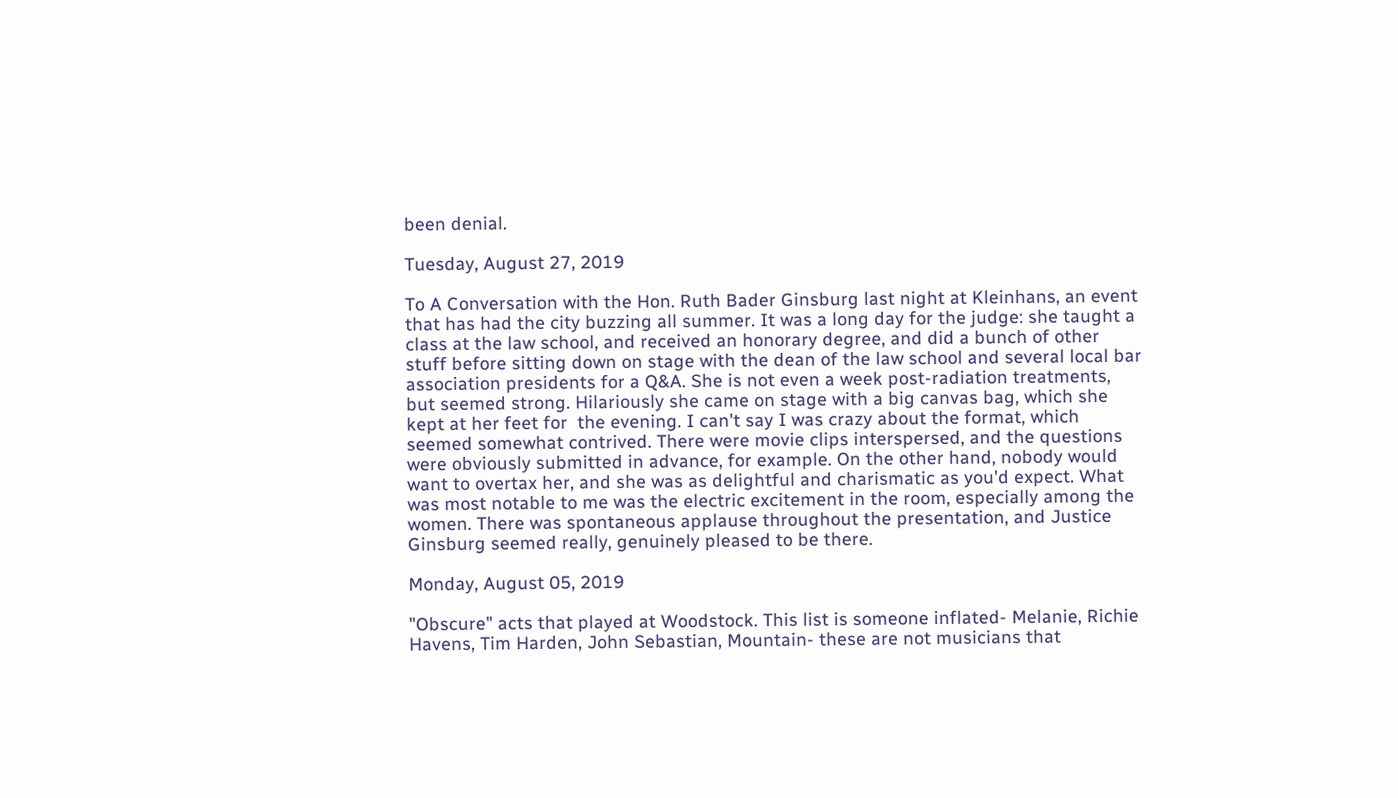been denial.

Tuesday, August 27, 2019

To A Conversation with the Hon. Ruth Bader Ginsburg last night at Kleinhans, an event that has had the city buzzing all summer. It was a long day for the judge: she taught a class at the law school, and received an honorary degree, and did a bunch of other stuff before sitting down on stage with the dean of the law school and several local bar association presidents for a Q&A. She is not even a week post-radiation treatments, but seemed strong. Hilariously she came on stage with a big canvas bag, which she kept at her feet for  the evening. I can't say I was crazy about the format, which seemed somewhat contrived. There were movie clips interspersed, and the questions were obviously submitted in advance, for example. On the other hand, nobody would want to overtax her, and she was as delightful and charismatic as you'd expect. What was most notable to me was the electric excitement in the room, especially among the women. There was spontaneous applause throughout the presentation, and Justice Ginsburg seemed really, genuinely pleased to be there.

Monday, August 05, 2019

"Obscure" acts that played at Woodstock. This list is someone inflated- Melanie, Richie Havens, Tim Harden, John Sebastian, Mountain- these are not musicians that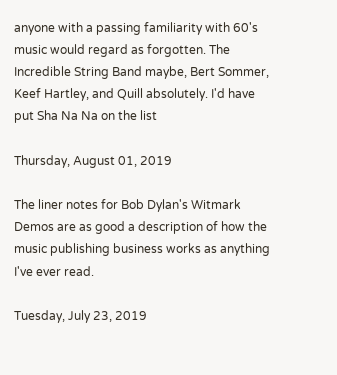anyone with a passing familiarity with 60's music would regard as forgotten. The Incredible String Band maybe, Bert Sommer, Keef Hartley, and Quill absolutely. I'd have put Sha Na Na on the list

Thursday, August 01, 2019

The liner notes for Bob Dylan's Witmark Demos are as good a description of how the music publishing business works as anything I've ever read.

Tuesday, July 23, 2019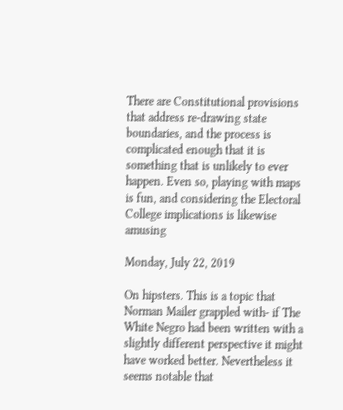There are Constitutional provisions that address re-drawing state boundaries, and the process is complicated enough that it is something that is unlikely to ever happen. Even so, playing with maps is fun, and considering the Electoral College implications is likewise amusing

Monday, July 22, 2019

On hipsters. This is a topic that Norman Mailer grappled with- if The White Negro had been written with a slightly different perspective it might have worked better. Nevertheless it seems notable that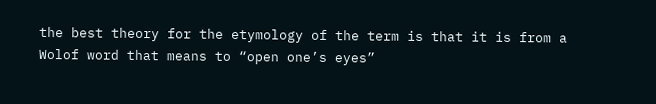the best theory for the etymology of the term is that it is from a Wolof word that means to “open one’s eyes”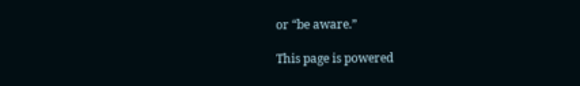or “be aware.”

This page is powered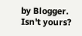by Blogger. Isn't yours?